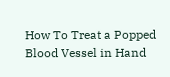How To Treat a Popped Blood Vessel in Hand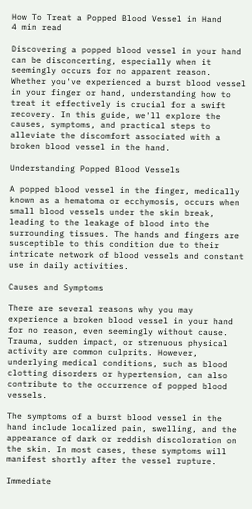How To Treat a Popped Blood Vessel in Hand
4 min read

Discovering a popped blood vessel in your hand can be disconcerting, especially when it seemingly occurs for no apparent reason. Whether you've experienced a burst blood vessel in your finger or hand, understanding how to treat it effectively is crucial for a swift recovery. In this guide, we'll explore the causes, symptoms, and practical steps to alleviate the discomfort associated with a broken blood vessel in the hand.

Understanding Popped Blood Vessels

A popped blood vessel in the finger, medically known as a hematoma or ecchymosis, occurs when small blood vessels under the skin break, leading to the leakage of blood into the surrounding tissues. The hands and fingers are susceptible to this condition due to their intricate network of blood vessels and constant use in daily activities.

Causes and Symptoms

There are several reasons why you may experience a broken blood vessel in your hand for no reason, even seemingly without cause. Trauma, sudden impact, or strenuous physical activity are common culprits. However, underlying medical conditions, such as blood clotting disorders or hypertension, can also contribute to the occurrence of popped blood vessels.

The symptoms of a burst blood vessel in the hand include localized pain, swelling, and the appearance of dark or reddish discoloration on the skin. In most cases, these symptoms will manifest shortly after the vessel rupture.

Immediate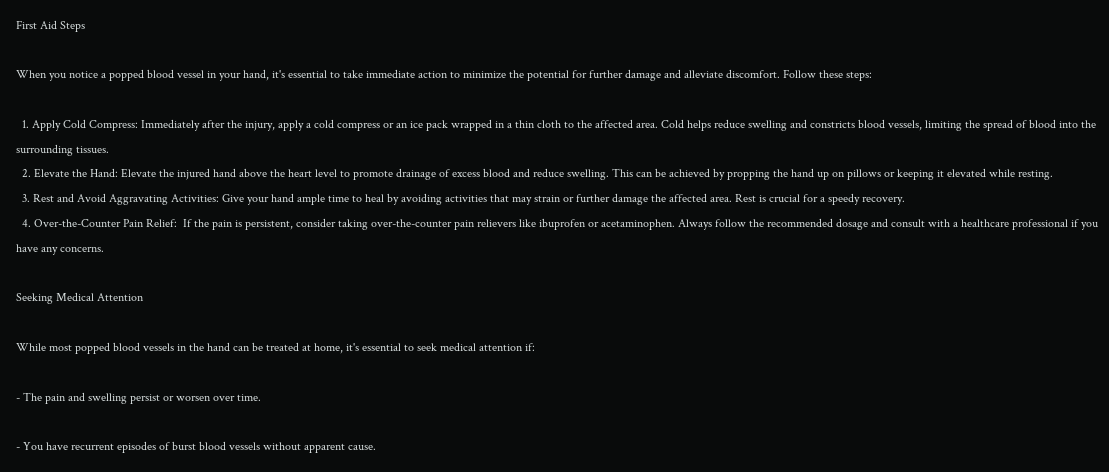First Aid Steps

When you notice a popped blood vessel in your hand, it's essential to take immediate action to minimize the potential for further damage and alleviate discomfort. Follow these steps:

  1. Apply Cold Compress: Immediately after the injury, apply a cold compress or an ice pack wrapped in a thin cloth to the affected area. Cold helps reduce swelling and constricts blood vessels, limiting the spread of blood into the surrounding tissues.
  2. Elevate the Hand: Elevate the injured hand above the heart level to promote drainage of excess blood and reduce swelling. This can be achieved by propping the hand up on pillows or keeping it elevated while resting.
  3. Rest and Avoid Aggravating Activities: Give your hand ample time to heal by avoiding activities that may strain or further damage the affected area. Rest is crucial for a speedy recovery.
  4. Over-the-Counter Pain Relief:  If the pain is persistent, consider taking over-the-counter pain relievers like ibuprofen or acetaminophen. Always follow the recommended dosage and consult with a healthcare professional if you have any concerns.

Seeking Medical Attention

While most popped blood vessels in the hand can be treated at home, it's essential to seek medical attention if:

- The pain and swelling persist or worsen over time.

- You have recurrent episodes of burst blood vessels without apparent cause.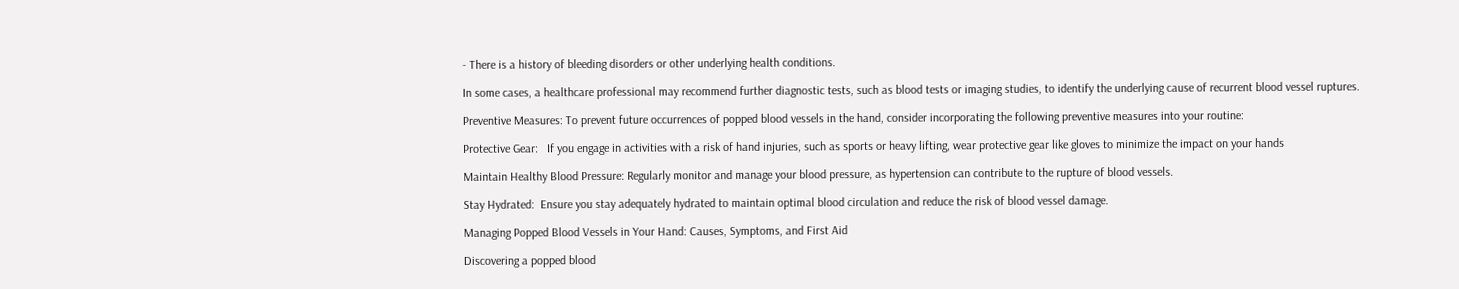- There is a history of bleeding disorders or other underlying health conditions.

In some cases, a healthcare professional may recommend further diagnostic tests, such as blood tests or imaging studies, to identify the underlying cause of recurrent blood vessel ruptures.

Preventive Measures: To prevent future occurrences of popped blood vessels in the hand, consider incorporating the following preventive measures into your routine:

Protective Gear:   If you engage in activities with a risk of hand injuries, such as sports or heavy lifting, wear protective gear like gloves to minimize the impact on your hands

Maintain Healthy Blood Pressure: Regularly monitor and manage your blood pressure, as hypertension can contribute to the rupture of blood vessels.

Stay Hydrated:  Ensure you stay adequately hydrated to maintain optimal blood circulation and reduce the risk of blood vessel damage.

Managing Popped Blood Vessels in Your Hand: Causes, Symptoms, and First Aid

Discovering a popped blood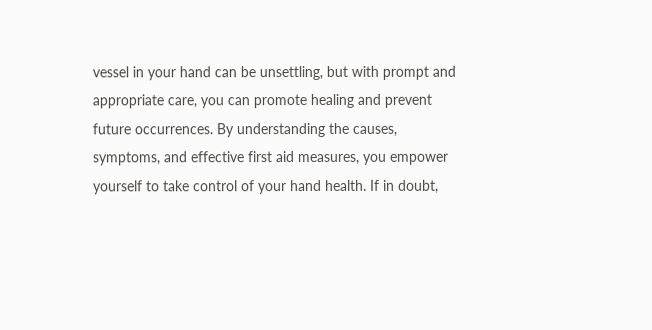vessel in your hand can be unsettling, but with prompt and appropriate care, you can promote healing and prevent future occurrences. By understanding the causes, symptoms, and effective first aid measures, you empower yourself to take control of your hand health. If in doubt,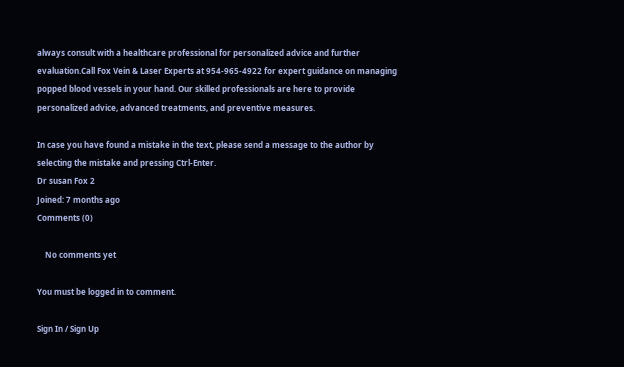always consult with a healthcare professional for personalized advice and further evaluation.Call Fox Vein & Laser Experts at 954-965-4922 for expert guidance on managing popped blood vessels in your hand. Our skilled professionals are here to provide personalized advice, advanced treatments, and preventive measures.

In case you have found a mistake in the text, please send a message to the author by selecting the mistake and pressing Ctrl-Enter.
Dr susan Fox 2
Joined: 7 months ago
Comments (0)

    No comments yet

You must be logged in to comment.

Sign In / Sign Up